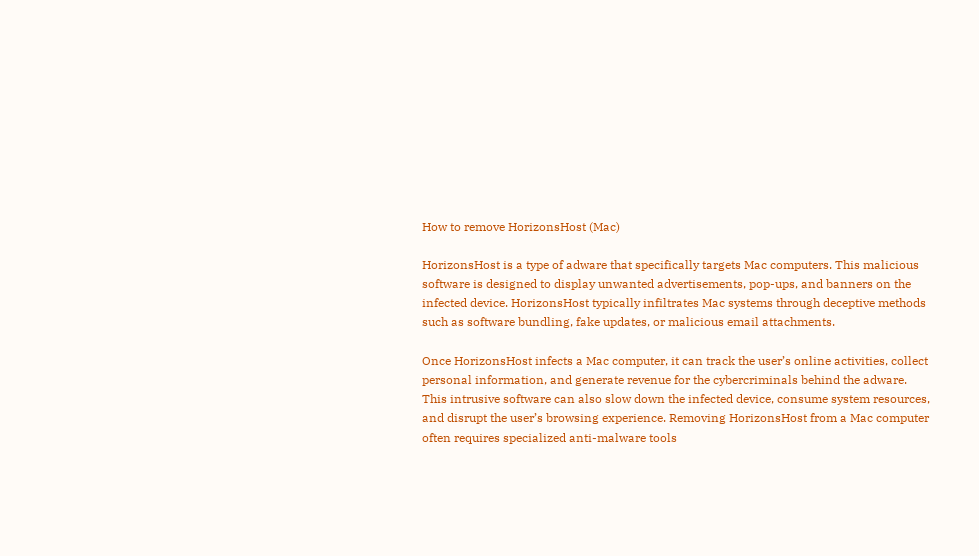How to remove HorizonsHost (Mac)

HorizonsHost is a type of adware that specifically targets Mac computers. This malicious software is designed to display unwanted advertisements, pop-ups, and banners on the infected device. HorizonsHost typically infiltrates Mac systems through deceptive methods such as software bundling, fake updates, or malicious email attachments.

Once HorizonsHost infects a Mac computer, it can track the user’s online activities, collect personal information, and generate revenue for the cybercriminals behind the adware. This intrusive software can also slow down the infected device, consume system resources, and disrupt the user’s browsing experience. Removing HorizonsHost from a Mac computer often requires specialized anti-malware tools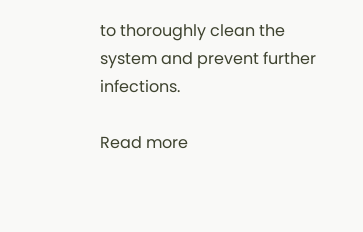to thoroughly clean the system and prevent further infections.

Read more